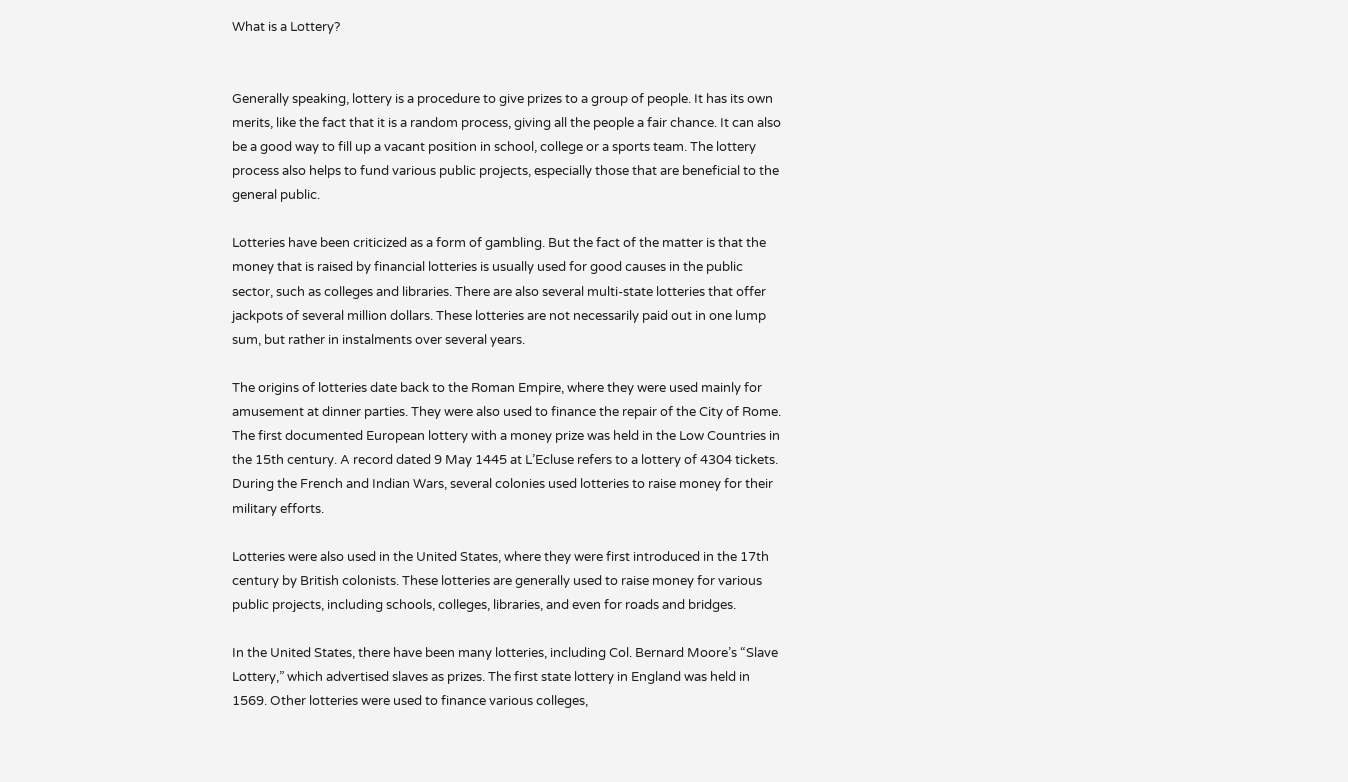What is a Lottery?


Generally speaking, lottery is a procedure to give prizes to a group of people. It has its own merits, like the fact that it is a random process, giving all the people a fair chance. It can also be a good way to fill up a vacant position in school, college or a sports team. The lottery process also helps to fund various public projects, especially those that are beneficial to the general public.

Lotteries have been criticized as a form of gambling. But the fact of the matter is that the money that is raised by financial lotteries is usually used for good causes in the public sector, such as colleges and libraries. There are also several multi-state lotteries that offer jackpots of several million dollars. These lotteries are not necessarily paid out in one lump sum, but rather in instalments over several years.

The origins of lotteries date back to the Roman Empire, where they were used mainly for amusement at dinner parties. They were also used to finance the repair of the City of Rome. The first documented European lottery with a money prize was held in the Low Countries in the 15th century. A record dated 9 May 1445 at L’Ecluse refers to a lottery of 4304 tickets. During the French and Indian Wars, several colonies used lotteries to raise money for their military efforts.

Lotteries were also used in the United States, where they were first introduced in the 17th century by British colonists. These lotteries are generally used to raise money for various public projects, including schools, colleges, libraries, and even for roads and bridges.

In the United States, there have been many lotteries, including Col. Bernard Moore’s “Slave Lottery,” which advertised slaves as prizes. The first state lottery in England was held in 1569. Other lotteries were used to finance various colleges,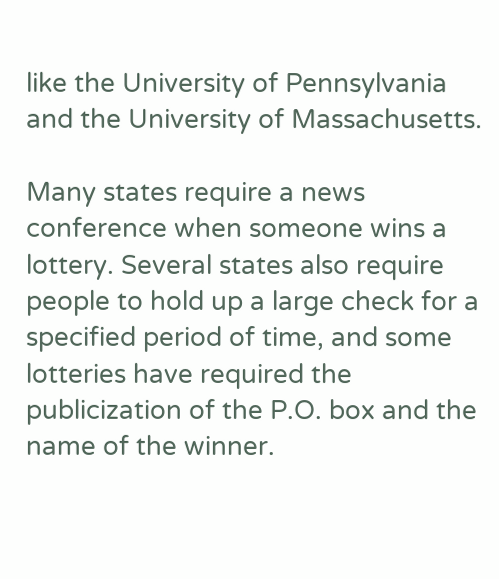like the University of Pennsylvania and the University of Massachusetts.

Many states require a news conference when someone wins a lottery. Several states also require people to hold up a large check for a specified period of time, and some lotteries have required the publicization of the P.O. box and the name of the winner.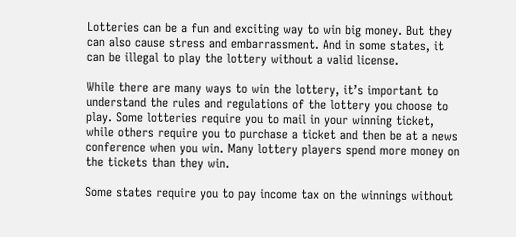Lotteries can be a fun and exciting way to win big money. But they can also cause stress and embarrassment. And in some states, it can be illegal to play the lottery without a valid license.

While there are many ways to win the lottery, it’s important to understand the rules and regulations of the lottery you choose to play. Some lotteries require you to mail in your winning ticket, while others require you to purchase a ticket and then be at a news conference when you win. Many lottery players spend more money on the tickets than they win.

Some states require you to pay income tax on the winnings without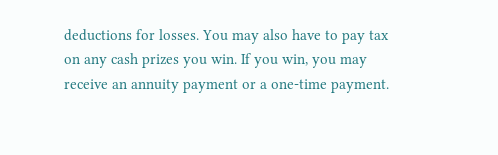deductions for losses. You may also have to pay tax on any cash prizes you win. If you win, you may receive an annuity payment or a one-time payment.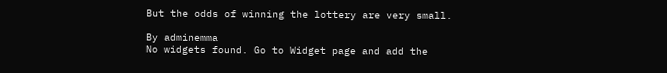But the odds of winning the lottery are very small.

By adminemma
No widgets found. Go to Widget page and add the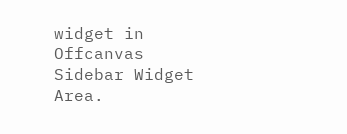widget in Offcanvas Sidebar Widget Area.